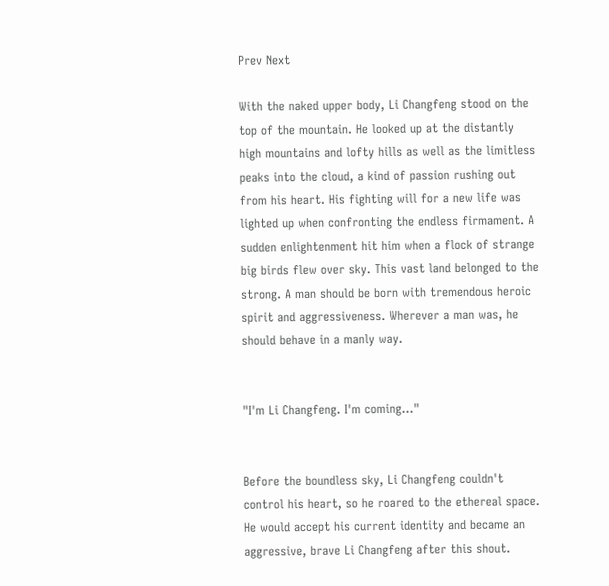Prev Next

With the naked upper body, Li Changfeng stood on the top of the mountain. He looked up at the distantly high mountains and lofty hills as well as the limitless peaks into the cloud, a kind of passion rushing out from his heart. His fighting will for a new life was lighted up when confronting the endless firmament. A sudden enlightenment hit him when a flock of strange big birds flew over sky. This vast land belonged to the strong. A man should be born with tremendous heroic spirit and aggressiveness. Wherever a man was, he should behave in a manly way.


"I'm Li Changfeng. I'm coming…"


Before the boundless sky, Li Changfeng couldn't control his heart, so he roared to the ethereal space. He would accept his current identity and became an aggressive, brave Li Changfeng after this shout.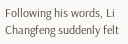Following his words, Li Changfeng suddenly felt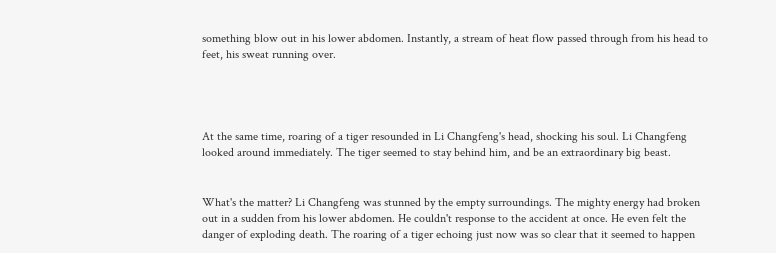something blow out in his lower abdomen. Instantly, a stream of heat flow passed through from his head to feet, his sweat running over.




At the same time, roaring of a tiger resounded in Li Changfeng's head, shocking his soul. Li Changfeng looked around immediately. The tiger seemed to stay behind him, and be an extraordinary big beast.


What's the matter? Li Changfeng was stunned by the empty surroundings. The mighty energy had broken out in a sudden from his lower abdomen. He couldn't response to the accident at once. He even felt the danger of exploding death. The roaring of a tiger echoing just now was so clear that it seemed to happen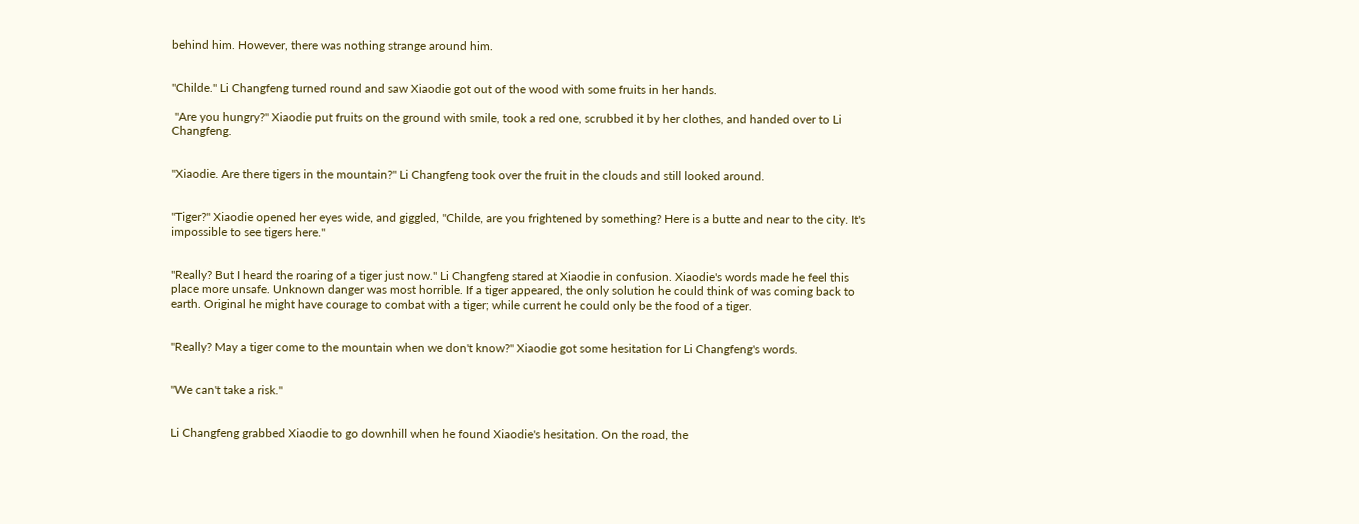behind him. However, there was nothing strange around him.


"Childe." Li Changfeng turned round and saw Xiaodie got out of the wood with some fruits in her hands.

 "Are you hungry?" Xiaodie put fruits on the ground with smile, took a red one, scrubbed it by her clothes, and handed over to Li Changfeng.


"Xiaodie. Are there tigers in the mountain?" Li Changfeng took over the fruit in the clouds and still looked around.


"Tiger?" Xiaodie opened her eyes wide, and giggled, "Childe, are you frightened by something? Here is a butte and near to the city. It's impossible to see tigers here."


"Really? But I heard the roaring of a tiger just now." Li Changfeng stared at Xiaodie in confusion. Xiaodie's words made he feel this place more unsafe. Unknown danger was most horrible. If a tiger appeared, the only solution he could think of was coming back to earth. Original he might have courage to combat with a tiger; while current he could only be the food of a tiger.


"Really? May a tiger come to the mountain when we don't know?" Xiaodie got some hesitation for Li Changfeng's words.


"We can't take a risk."


Li Changfeng grabbed Xiaodie to go downhill when he found Xiaodie's hesitation. On the road, the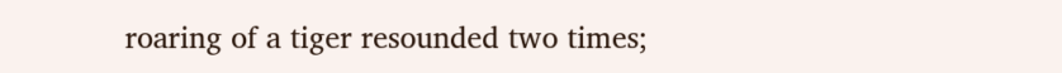roaring of a tiger resounded two times;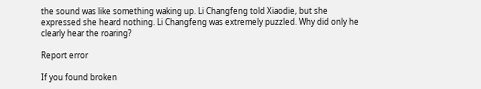the sound was like something waking up. Li Changfeng told Xiaodie, but she expressed she heard nothing. Li Changfeng was extremely puzzled. Why did only he clearly hear the roaring?

Report error

If you found broken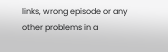links, wrong episode or any other problems in a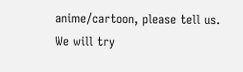anime/cartoon, please tell us. We will try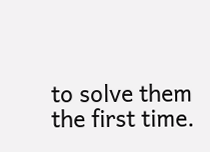to solve them the first time.